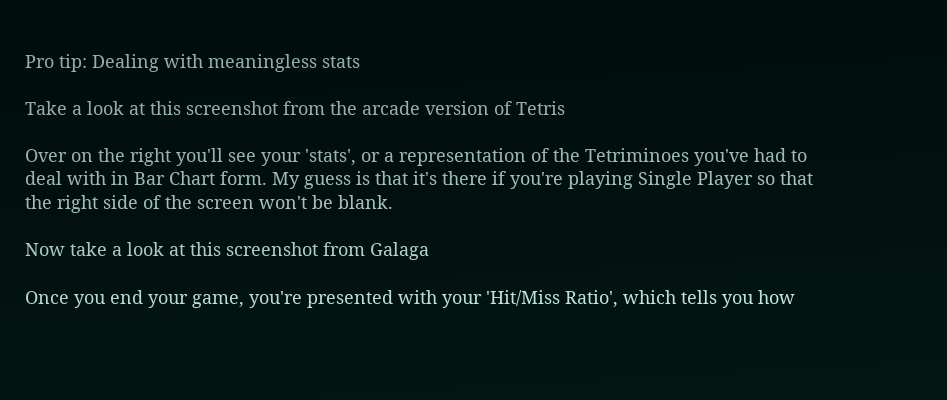Pro tip: Dealing with meaningless stats

Take a look at this screenshot from the arcade version of Tetris

Over on the right you'll see your 'stats', or a representation of the Tetriminoes you've had to deal with in Bar Chart form. My guess is that it's there if you're playing Single Player so that the right side of the screen won't be blank.

Now take a look at this screenshot from Galaga

Once you end your game, you're presented with your 'Hit/Miss Ratio', which tells you how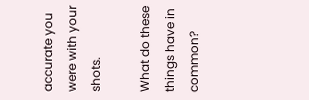accurate you were with your shots.

What do these things have in common?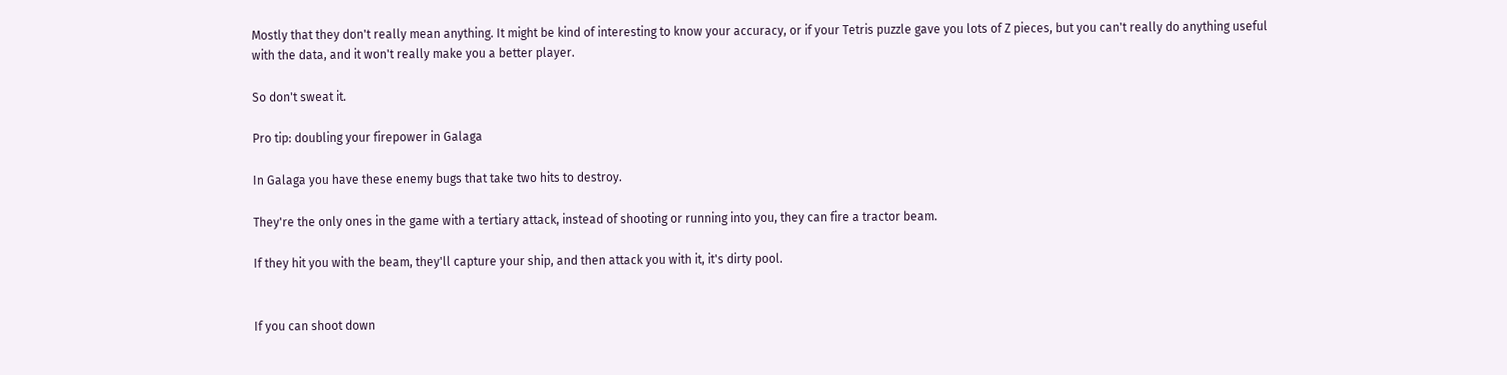Mostly that they don't really mean anything. It might be kind of interesting to know your accuracy, or if your Tetris puzzle gave you lots of Z pieces, but you can't really do anything useful with the data, and it won't really make you a better player.

So don't sweat it.

Pro tip: doubling your firepower in Galaga

In Galaga you have these enemy bugs that take two hits to destroy.

They're the only ones in the game with a tertiary attack, instead of shooting or running into you, they can fire a tractor beam.

If they hit you with the beam, they'll capture your ship, and then attack you with it, it's dirty pool.


If you can shoot down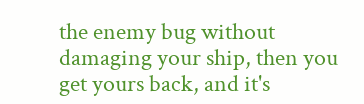the enemy bug without damaging your ship, then you get yours back, and it's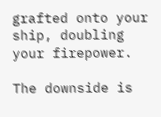grafted onto your ship, doubling your firepower.

The downside is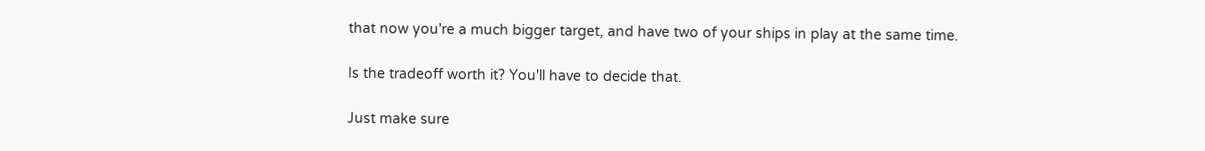that now you're a much bigger target, and have two of your ships in play at the same time.

Is the tradeoff worth it? You'll have to decide that.

Just make sure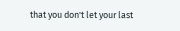that you don't let your last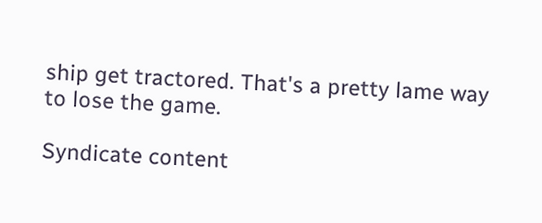ship get tractored. That's a pretty lame way to lose the game.

Syndicate content